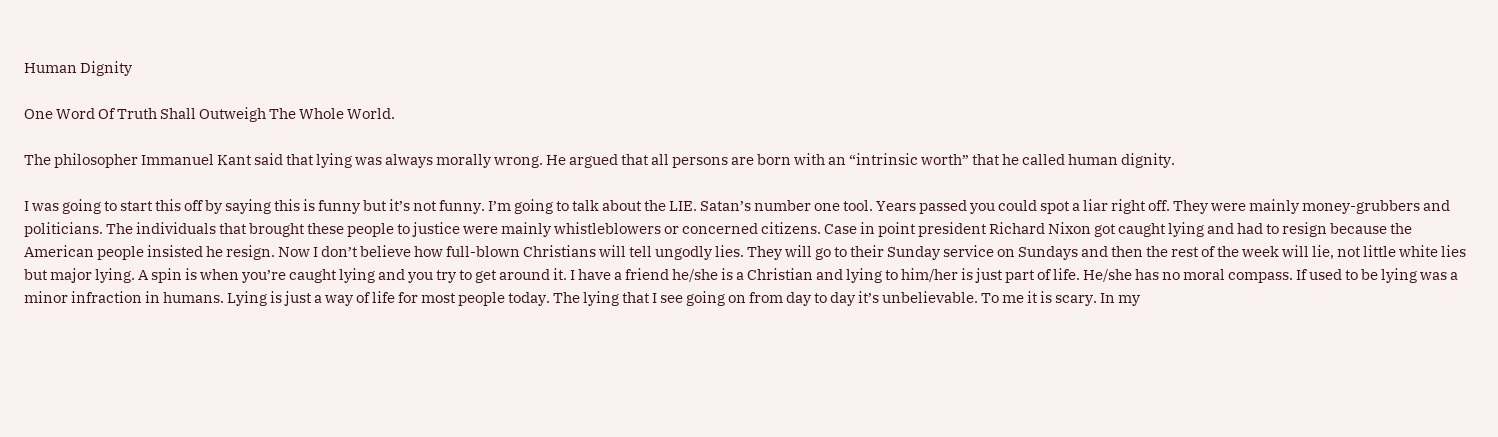Human Dignity

One Word Of Truth Shall Outweigh The Whole World.

The philosopher Immanuel Kant said that lying was always morally wrong. He argued that all persons are born with an “intrinsic worth” that he called human dignity.

I was going to start this off by saying this is funny but it’s not funny. I’m going to talk about the LIE. Satan’s number one tool. Years passed you could spot a liar right off. They were mainly money-grubbers and politicians. The individuals that brought these people to justice were mainly whistleblowers or concerned citizens. Case in point president Richard Nixon got caught lying and had to resign because the American people insisted he resign. Now I don’t believe how full-blown Christians will tell ungodly lies. They will go to their Sunday service on Sundays and then the rest of the week will lie, not little white lies but major lying. A spin is when you’re caught lying and you try to get around it. I have a friend he/she is a Christian and lying to him/her is just part of life. He/she has no moral compass. If used to be lying was a minor infraction in humans. Lying is just a way of life for most people today. The lying that I see going on from day to day it’s unbelievable. To me it is scary. In my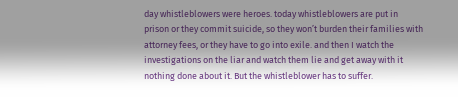day whistleblowers were heroes. today whistleblowers are put in prison or they commit suicide, so they won’t burden their families with attorney fees, or they have to go into exile. and then I watch the investigations on the liar and watch them lie and get away with it nothing done about it. But the whistleblower has to suffer.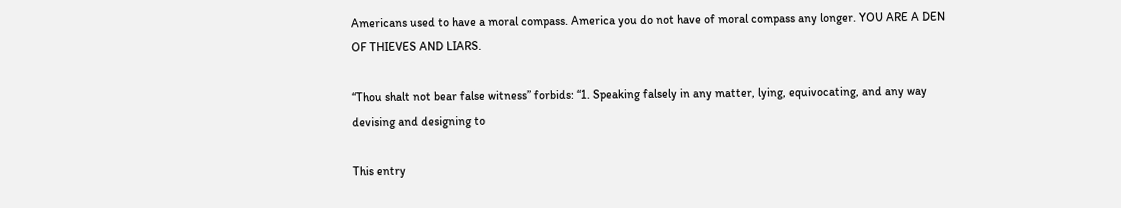Americans used to have a moral compass. America you do not have of moral compass any longer. YOU ARE A DEN OF THIEVES AND LIARS.

“Thou shalt not bear false witness” forbids: “1. Speaking falsely in any matter, lying, equivocating, and any way devising and designing to

This entry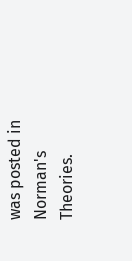was posted in Norman's Theories.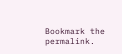Bookmark the permalink.